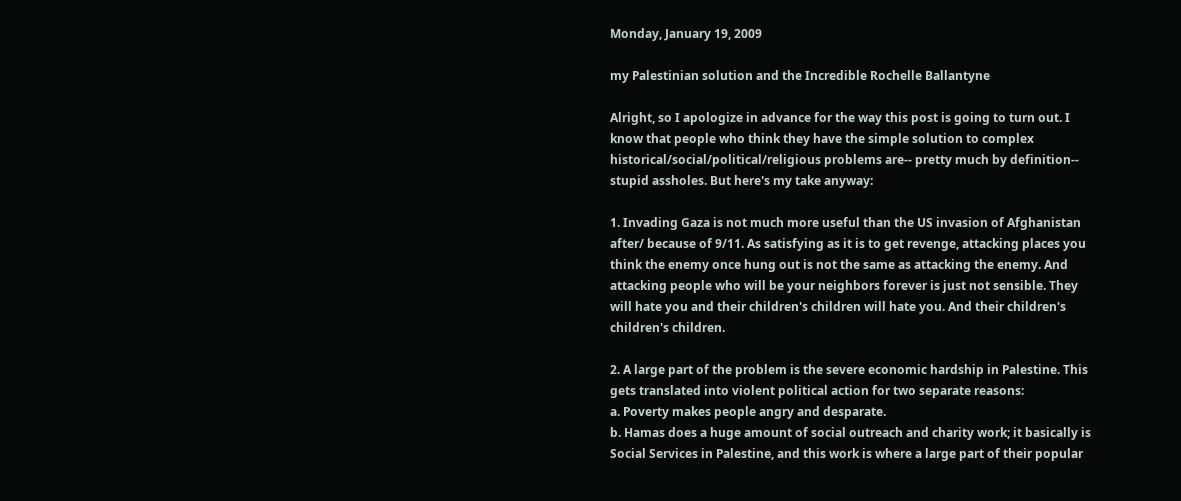Monday, January 19, 2009

my Palestinian solution and the Incredible Rochelle Ballantyne

Alright, so I apologize in advance for the way this post is going to turn out. I know that people who think they have the simple solution to complex historical/social/political/religious problems are-- pretty much by definition-- stupid assholes. But here's my take anyway:

1. Invading Gaza is not much more useful than the US invasion of Afghanistan after/ because of 9/11. As satisfying as it is to get revenge, attacking places you think the enemy once hung out is not the same as attacking the enemy. And attacking people who will be your neighbors forever is just not sensible. They will hate you and their children's children will hate you. And their children's children's children.

2. A large part of the problem is the severe economic hardship in Palestine. This gets translated into violent political action for two separate reasons:
a. Poverty makes people angry and desparate.
b. Hamas does a huge amount of social outreach and charity work; it basically is Social Services in Palestine, and this work is where a large part of their popular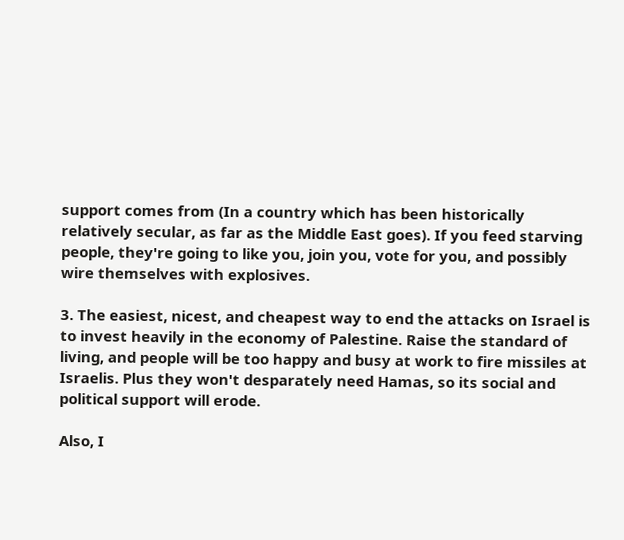support comes from (In a country which has been historically relatively secular, as far as the Middle East goes). If you feed starving people, they're going to like you, join you, vote for you, and possibly wire themselves with explosives.

3. The easiest, nicest, and cheapest way to end the attacks on Israel is to invest heavily in the economy of Palestine. Raise the standard of living, and people will be too happy and busy at work to fire missiles at Israelis. Plus they won't desparately need Hamas, so its social and political support will erode.

Also, I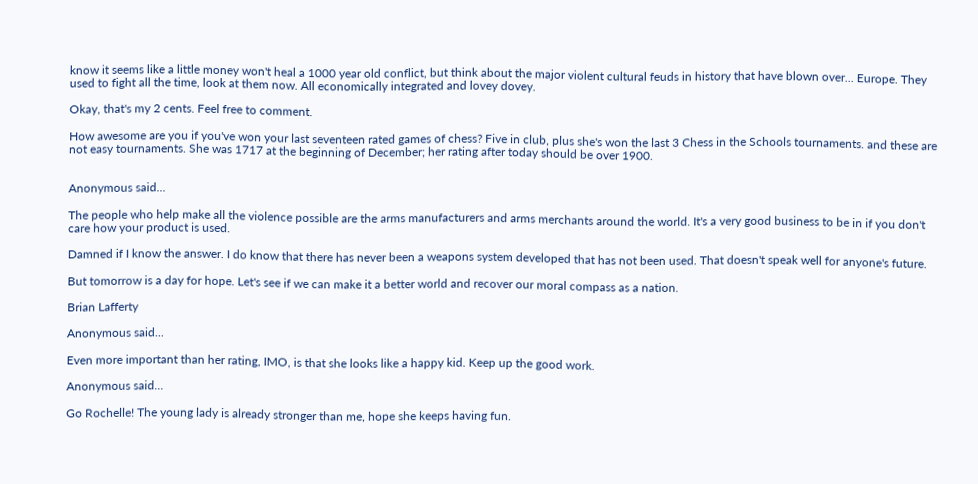know it seems like a little money won't heal a 1000 year old conflict, but think about the major violent cultural feuds in history that have blown over... Europe. They used to fight all the time, look at them now. All economically integrated and lovey dovey.

Okay, that's my 2 cents. Feel free to comment.

How awesome are you if you've won your last seventeen rated games of chess? Five in club, plus she's won the last 3 Chess in the Schools tournaments. and these are not easy tournaments. She was 1717 at the beginning of December; her rating after today should be over 1900.


Anonymous said...

The people who help make all the violence possible are the arms manufacturers and arms merchants around the world. It's a very good business to be in if you don't care how your product is used.

Damned if I know the answer. I do know that there has never been a weapons system developed that has not been used. That doesn't speak well for anyone's future.

But tomorrow is a day for hope. Let's see if we can make it a better world and recover our moral compass as a nation.

Brian Lafferty

Anonymous said...

Even more important than her rating, IMO, is that she looks like a happy kid. Keep up the good work.

Anonymous said...

Go Rochelle! The young lady is already stronger than me, hope she keeps having fun.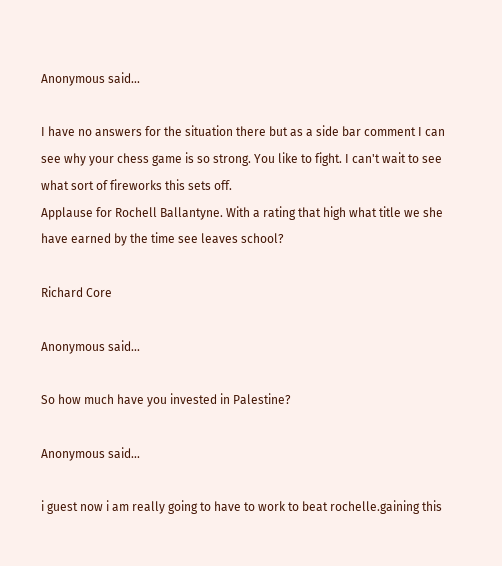Anonymous said...

I have no answers for the situation there but as a side bar comment I can see why your chess game is so strong. You like to fight. I can't wait to see what sort of fireworks this sets off.
Applause for Rochell Ballantyne. With a rating that high what title we she have earned by the time see leaves school?

Richard Core

Anonymous said...

So how much have you invested in Palestine?

Anonymous said...

i guest now i am really going to have to work to beat rochelle.gaining this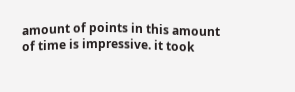amount of points in this amount of time is impressive. it took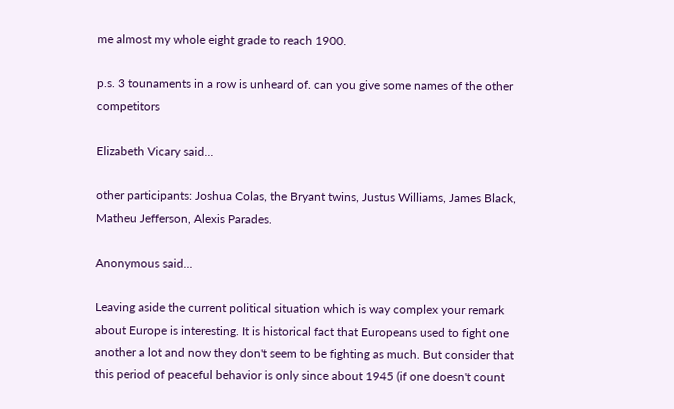me almost my whole eight grade to reach 1900.

p.s. 3 tounaments in a row is unheard of. can you give some names of the other competitors

Elizabeth Vicary said...

other participants: Joshua Colas, the Bryant twins, Justus Williams, James Black, Matheu Jefferson, Alexis Parades.

Anonymous said...

Leaving aside the current political situation which is way complex your remark about Europe is interesting. It is historical fact that Europeans used to fight one another a lot and now they don't seem to be fighting as much. But consider that this period of peaceful behavior is only since about 1945 (if one doesn't count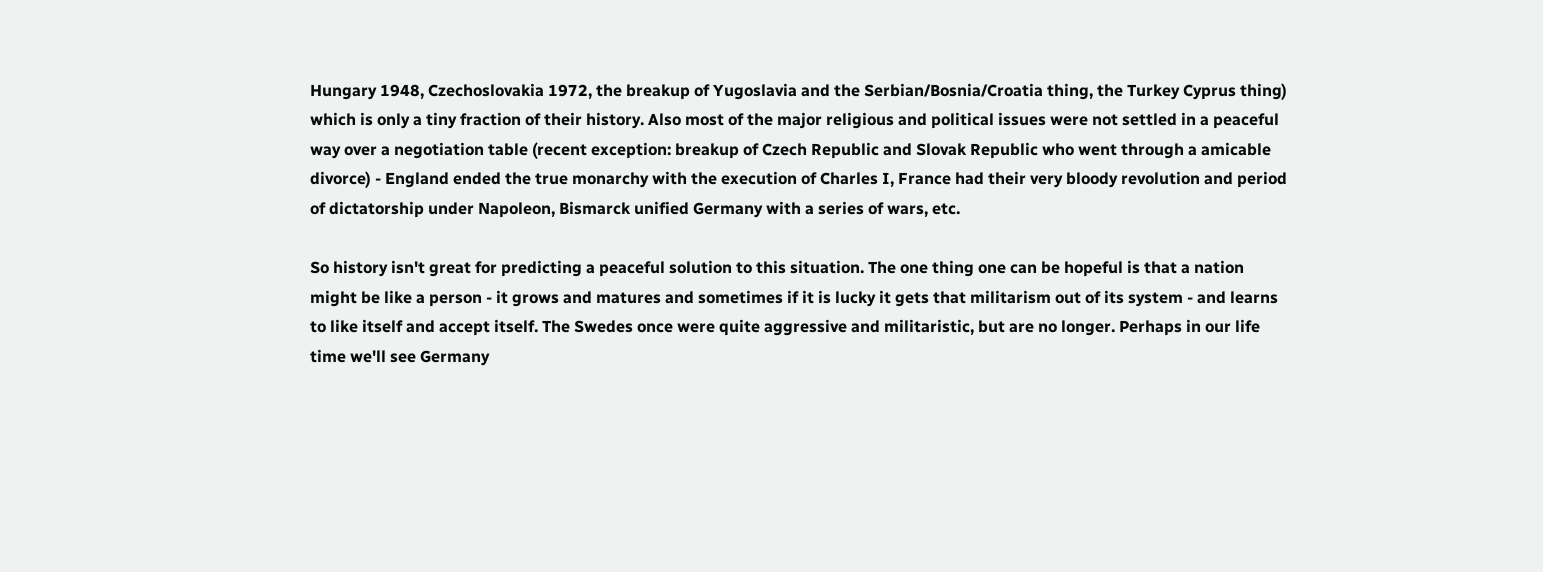Hungary 1948, Czechoslovakia 1972, the breakup of Yugoslavia and the Serbian/Bosnia/Croatia thing, the Turkey Cyprus thing) which is only a tiny fraction of their history. Also most of the major religious and political issues were not settled in a peaceful way over a negotiation table (recent exception: breakup of Czech Republic and Slovak Republic who went through a amicable divorce) - England ended the true monarchy with the execution of Charles I, France had their very bloody revolution and period of dictatorship under Napoleon, Bismarck unified Germany with a series of wars, etc.

So history isn't great for predicting a peaceful solution to this situation. The one thing one can be hopeful is that a nation might be like a person - it grows and matures and sometimes if it is lucky it gets that militarism out of its system - and learns to like itself and accept itself. The Swedes once were quite aggressive and militaristic, but are no longer. Perhaps in our life time we'll see Germany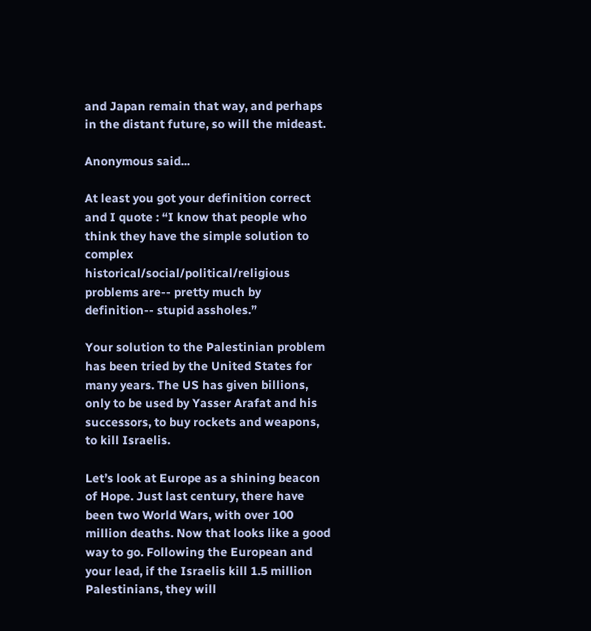and Japan remain that way, and perhaps in the distant future, so will the mideast.

Anonymous said...

At least you got your definition correct and I quote : “I know that people who think they have the simple solution to complex historical/social/political/religious problems are-- pretty much by definition-- stupid assholes.”

Your solution to the Palestinian problem has been tried by the United States for many years. The US has given billions, only to be used by Yasser Arafat and his successors, to buy rockets and weapons, to kill Israelis.

Let’s look at Europe as a shining beacon of Hope. Just last century, there have been two World Wars, with over 100 million deaths. Now that looks like a good way to go. Following the European and your lead, if the Israelis kill 1.5 million Palestinians, they will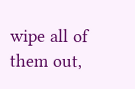wipe all of them out,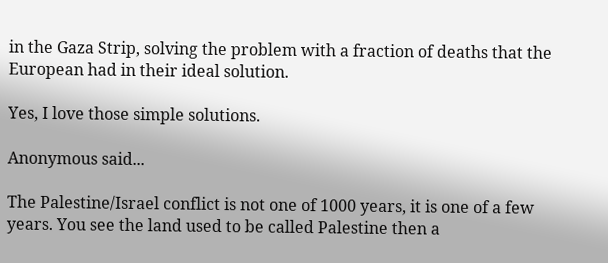in the Gaza Strip, solving the problem with a fraction of deaths that the European had in their ideal solution.

Yes, I love those simple solutions.

Anonymous said...

The Palestine/Israel conflict is not one of 1000 years, it is one of a few years. You see the land used to be called Palestine then a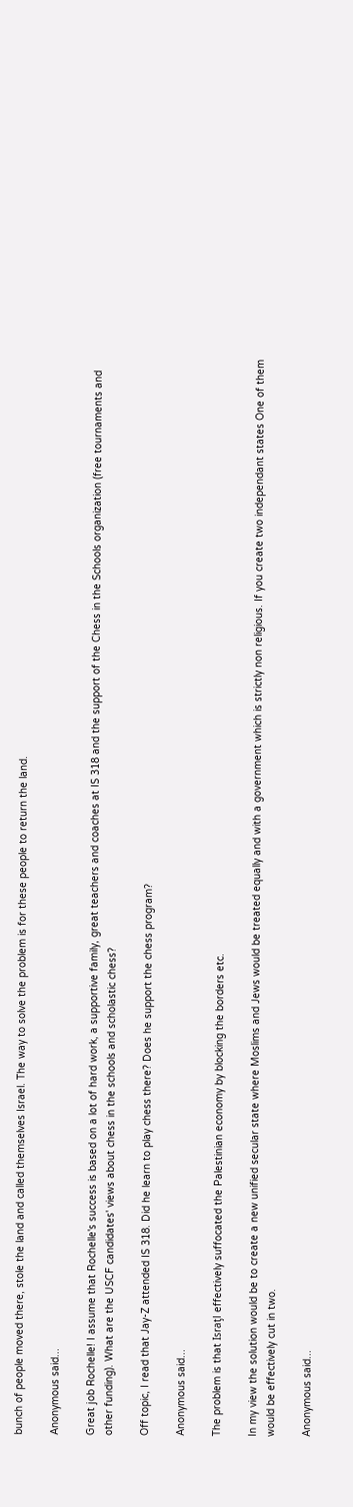bunch of people moved there, stole the land and called themselves Israel. The way to solve the problem is for these people to return the land.

Anonymous said...

Great job Rochelle! I assume that Rochelle's success is based on a lot of hard work, a supportive family, great teachers and coaches at IS 318 and the support of the Chess in the Schools organization (free tournaments and other funding). What are the USCF candidates' views about chess in the schools and scholastic chess?

Off topic, I read that Jay-Z attended IS 318. Did he learn to play chess there? Does he support the chess program?

Anonymous said...

The problem is that Israƫl effectively suffocated the Palestinian economy by blocking the borders etc.

In my view the solution would be to create a new unified secular state where Moslims and Jews would be treated equally and with a government which is strictly non religious. If you create two independant states One of them would be effectively cut in two.

Anonymous said...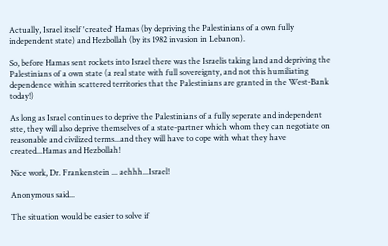Actually, Israel itself 'created' Hamas (by depriving the Palestinians of a own fully independent state) and Hezbollah (by its 1982 invasion in Lebanon).

So, before Hamas sent rockets into Israel there was the Israelis taking land and depriving the Palestinians of a own state (a real state with full sovereignty, and not this humiliating dependence within scattered territories that the Palestinians are granted in the West-Bank today!)

As long as Israel continues to deprive the Palestinians of a fully seperate and independent stte, they will also deprive themselves of a state-partner which whom they can negotiate on reasonable and civilized terms...and they will have to cope with what they have created...Hamas and Hezbollah!

Nice work, Dr. Frankenstein ... aehhh...Israel!

Anonymous said...

The situation would be easier to solve if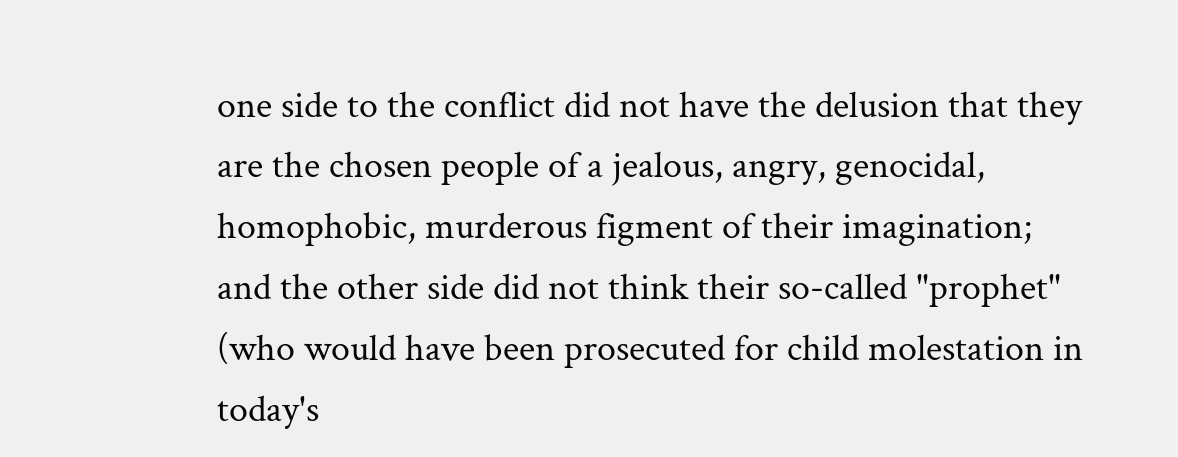one side to the conflict did not have the delusion that they are the chosen people of a jealous, angry, genocidal, homophobic, murderous figment of their imagination; and the other side did not think their so-called "prophet" (who would have been prosecuted for child molestation in today's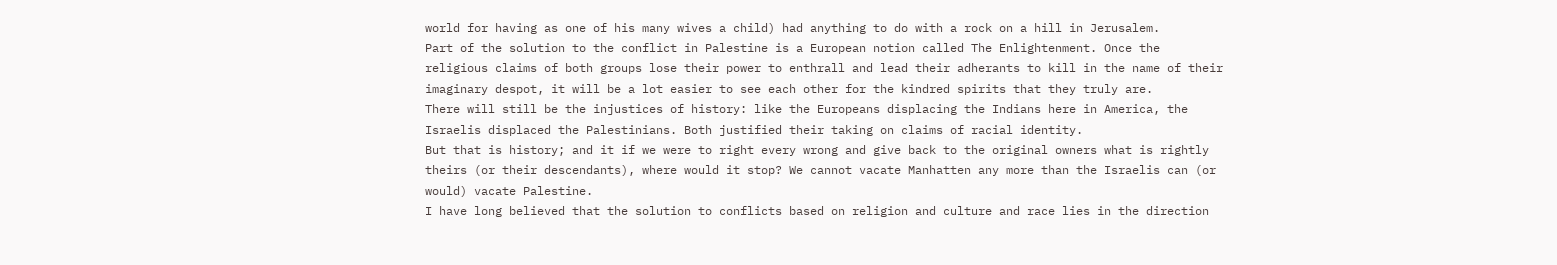world for having as one of his many wives a child) had anything to do with a rock on a hill in Jerusalem.
Part of the solution to the conflict in Palestine is a European notion called The Enlightenment. Once the religious claims of both groups lose their power to enthrall and lead their adherants to kill in the name of their imaginary despot, it will be a lot easier to see each other for the kindred spirits that they truly are.
There will still be the injustices of history: like the Europeans displacing the Indians here in America, the Israelis displaced the Palestinians. Both justified their taking on claims of racial identity.
But that is history; and it if we were to right every wrong and give back to the original owners what is rightly theirs (or their descendants), where would it stop? We cannot vacate Manhatten any more than the Israelis can (or would) vacate Palestine.
I have long believed that the solution to conflicts based on religion and culture and race lies in the direction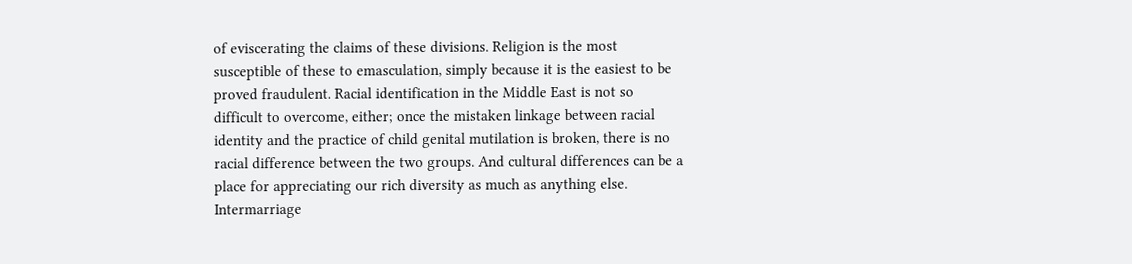of eviscerating the claims of these divisions. Religion is the most susceptible of these to emasculation, simply because it is the easiest to be proved fraudulent. Racial identification in the Middle East is not so difficult to overcome, either; once the mistaken linkage between racial identity and the practice of child genital mutilation is broken, there is no racial difference between the two groups. And cultural differences can be a place for appreciating our rich diversity as much as anything else.
Intermarriage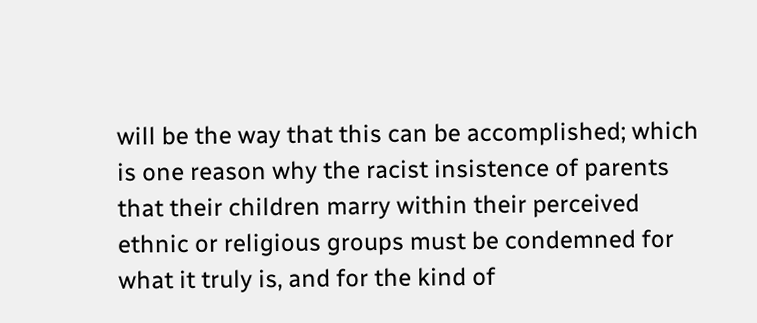will be the way that this can be accomplished; which is one reason why the racist insistence of parents that their children marry within their perceived ethnic or religious groups must be condemned for what it truly is, and for the kind of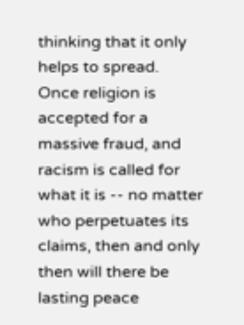thinking that it only helps to spread.
Once religion is accepted for a massive fraud, and racism is called for what it is -- no matter who perpetuates its claims, then and only then will there be lasting peace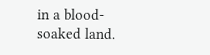in a blood-soaked land.